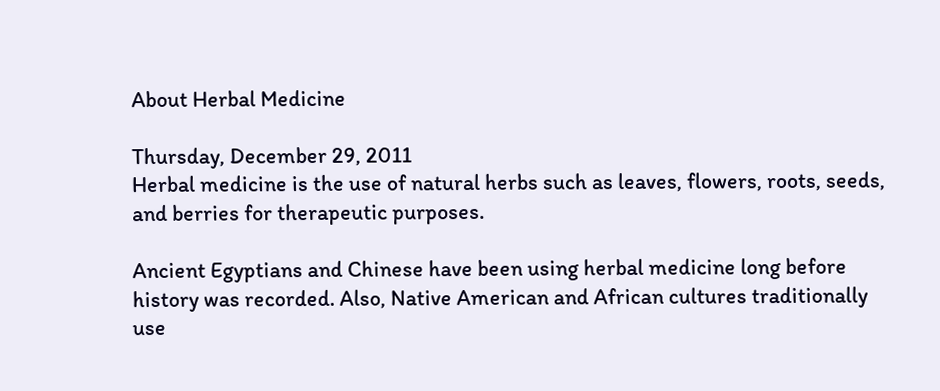About Herbal Medicine

Thursday, December 29, 2011
Herbal medicine is the use of natural herbs such as leaves, flowers, roots, seeds, and berries for therapeutic purposes.

Ancient Egyptians and Chinese have been using herbal medicine long before history was recorded. Also, Native American and African cultures traditionally use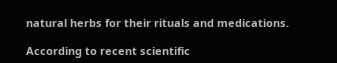natural herbs for their rituals and medications.

According to recent scientific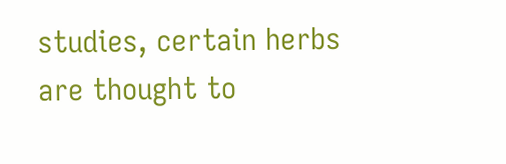studies, certain herbs are thought to